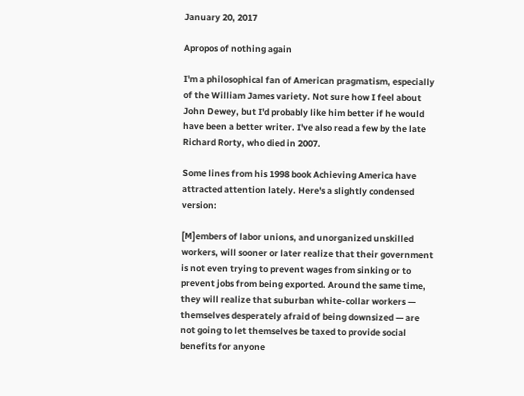January 20, 2017

Apropos of nothing again

I'm a philosophical fan of American pragmatism, especially of the William James variety. Not sure how I feel about John Dewey, but I'd probably like him better if he would have been a better writer. I've also read a few by the late Richard Rorty, who died in 2007.

Some lines from his 1998 book Achieving America have attracted attention lately. Here's a slightly condensed version:

[M]embers of labor unions, and unorganized unskilled workers, will sooner or later realize that their government is not even trying to prevent wages from sinking or to prevent jobs from being exported. Around the same time, they will realize that suburban white-collar workers — themselves desperately afraid of being downsized — are not going to let themselves be taxed to provide social benefits for anyone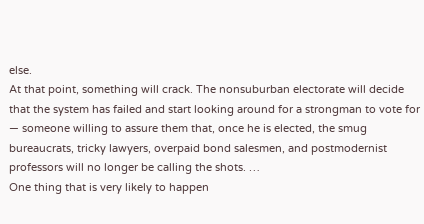else.
At that point, something will crack. The nonsuburban electorate will decide that the system has failed and start looking around for a strongman to vote for — someone willing to assure them that, once he is elected, the smug bureaucrats, tricky lawyers, overpaid bond salesmen, and postmodernist professors will no longer be calling the shots. …
One thing that is very likely to happen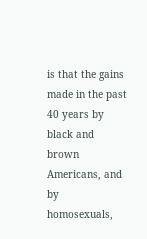is that the gains made in the past 40 years by black and brown Americans, and by homosexuals,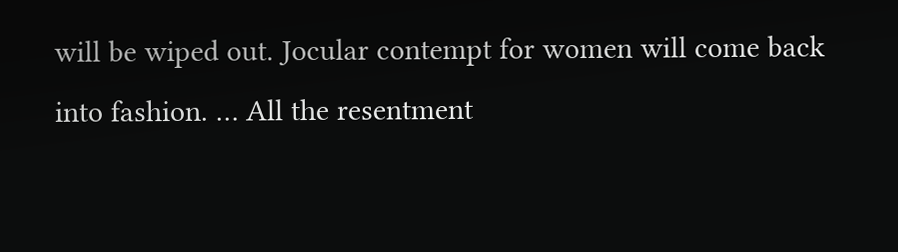will be wiped out. Jocular contempt for women will come back into fashion. … All the resentment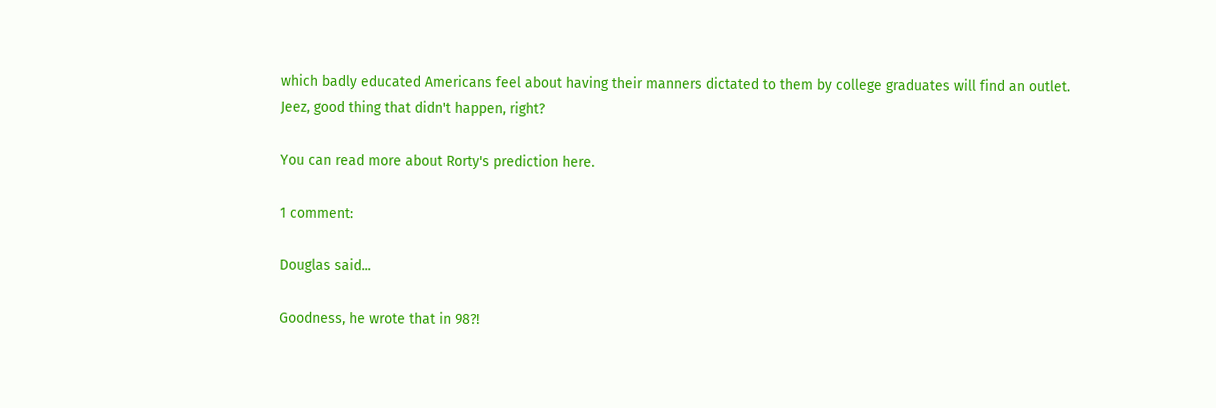which badly educated Americans feel about having their manners dictated to them by college graduates will find an outlet.
Jeez, good thing that didn't happen, right?

You can read more about Rorty's prediction here.

1 comment:

Douglas said...

Goodness, he wrote that in 98?!